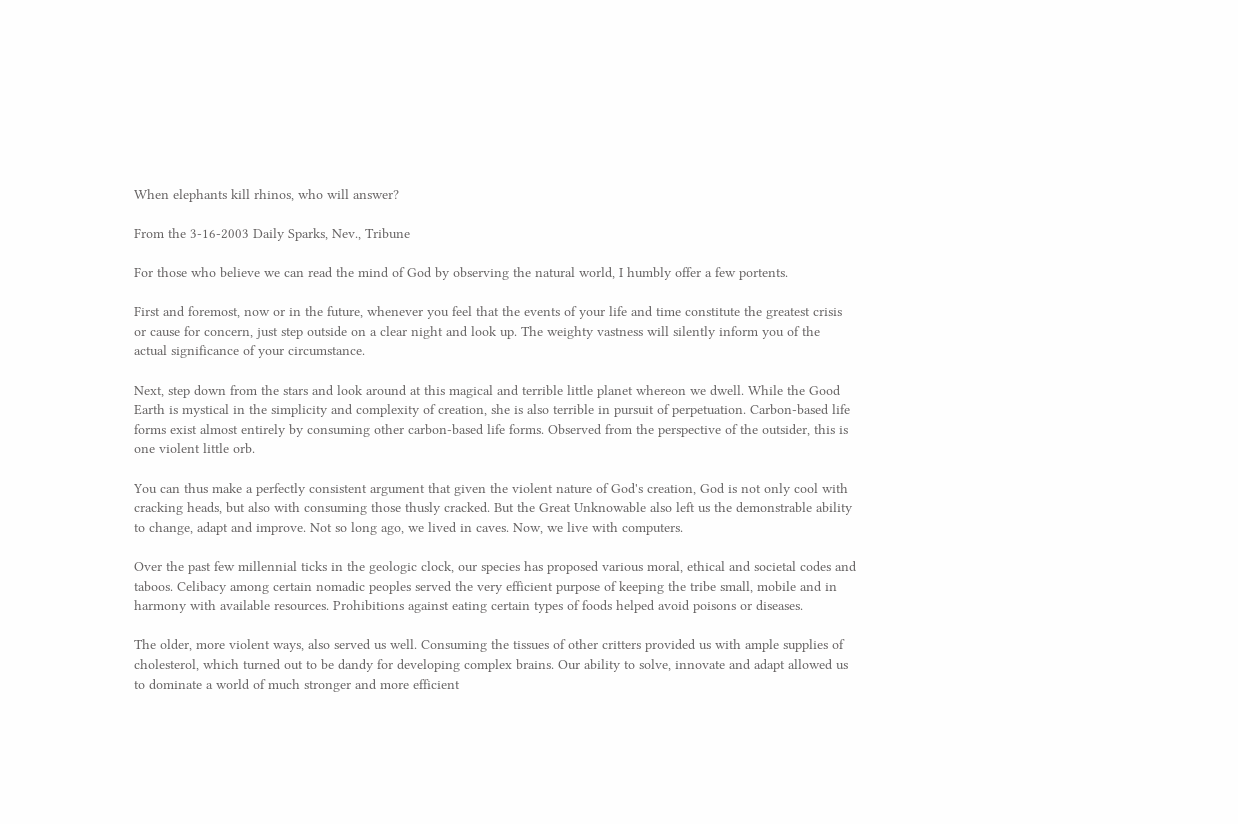When elephants kill rhinos, who will answer?

From the 3-16-2003 Daily Sparks, Nev., Tribune

For those who believe we can read the mind of God by observing the natural world, I humbly offer a few portents.

First and foremost, now or in the future, whenever you feel that the events of your life and time constitute the greatest crisis or cause for concern, just step outside on a clear night and look up. The weighty vastness will silently inform you of the actual significance of your circumstance.

Next, step down from the stars and look around at this magical and terrible little planet whereon we dwell. While the Good Earth is mystical in the simplicity and complexity of creation, she is also terrible in pursuit of perpetuation. Carbon-based life forms exist almost entirely by consuming other carbon-based life forms. Observed from the perspective of the outsider, this is one violent little orb.

You can thus make a perfectly consistent argument that given the violent nature of God's creation, God is not only cool with cracking heads, but also with consuming those thusly cracked. But the Great Unknowable also left us the demonstrable ability to change, adapt and improve. Not so long ago, we lived in caves. Now, we live with computers.

Over the past few millennial ticks in the geologic clock, our species has proposed various moral, ethical and societal codes and taboos. Celibacy among certain nomadic peoples served the very efficient purpose of keeping the tribe small, mobile and in harmony with available resources. Prohibitions against eating certain types of foods helped avoid poisons or diseases.

The older, more violent ways, also served us well. Consuming the tissues of other critters provided us with ample supplies of cholesterol, which turned out to be dandy for developing complex brains. Our ability to solve, innovate and adapt allowed us to dominate a world of much stronger and more efficient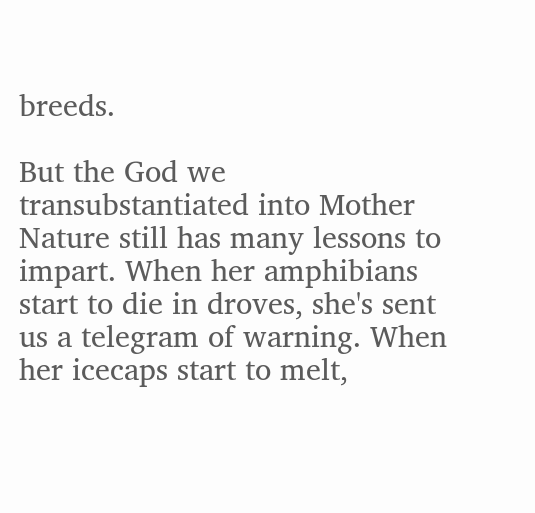breeds.

But the God we transubstantiated into Mother Nature still has many lessons to impart. When her amphibians start to die in droves, she's sent us a telegram of warning. When her icecaps start to melt,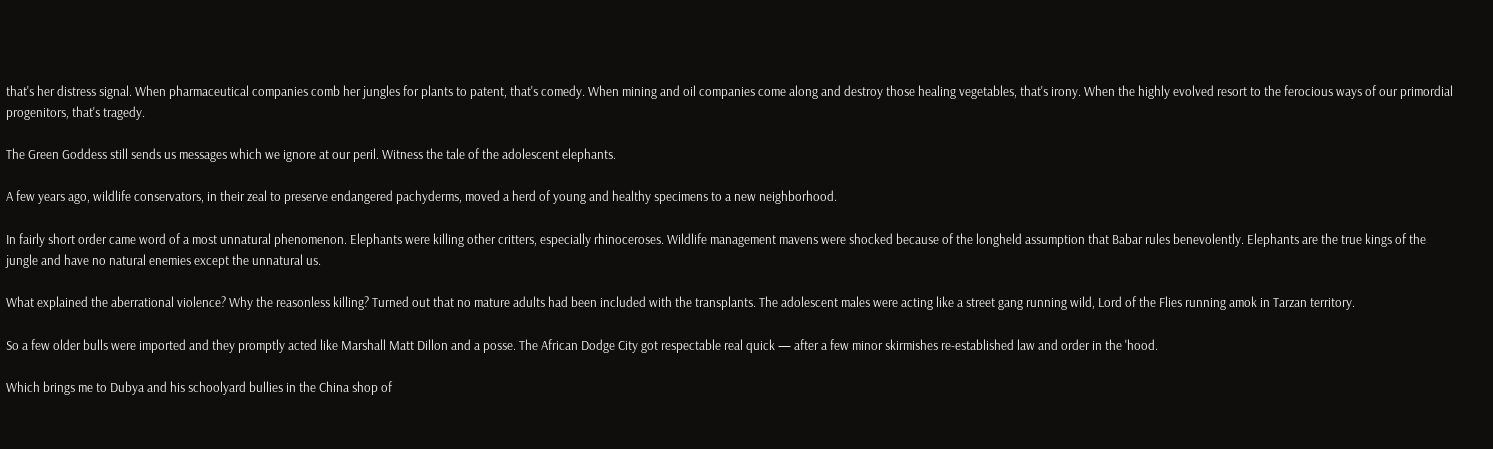that's her distress signal. When pharmaceutical companies comb her jungles for plants to patent, that's comedy. When mining and oil companies come along and destroy those healing vegetables, that's irony. When the highly evolved resort to the ferocious ways of our primordial progenitors, that's tragedy.

The Green Goddess still sends us messages which we ignore at our peril. Witness the tale of the adolescent elephants.

A few years ago, wildlife conservators, in their zeal to preserve endangered pachyderms, moved a herd of young and healthy specimens to a new neighborhood.

In fairly short order came word of a most unnatural phenomenon. Elephants were killing other critters, especially rhinoceroses. Wildlife management mavens were shocked because of the longheld assumption that Babar rules benevolently. Elephants are the true kings of the jungle and have no natural enemies except the unnatural us.

What explained the aberrational violence? Why the reasonless killing? Turned out that no mature adults had been included with the transplants. The adolescent males were acting like a street gang running wild, Lord of the Flies running amok in Tarzan territory.

So a few older bulls were imported and they promptly acted like Marshall Matt Dillon and a posse. The African Dodge City got respectable real quick — after a few minor skirmishes re-established law and order in the 'hood.

Which brings me to Dubya and his schoolyard bullies in the China shop of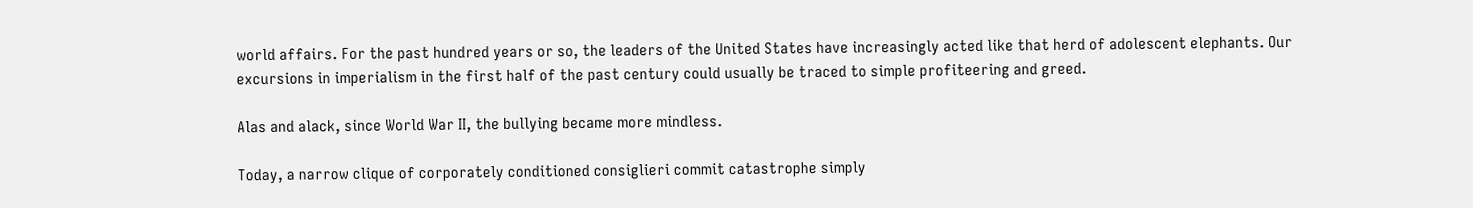world affairs. For the past hundred years or so, the leaders of the United States have increasingly acted like that herd of adolescent elephants. Our excursions in imperialism in the first half of the past century could usually be traced to simple profiteering and greed.

Alas and alack, since World War II, the bullying became more mindless.

Today, a narrow clique of corporately conditioned consiglieri commit catastrophe simply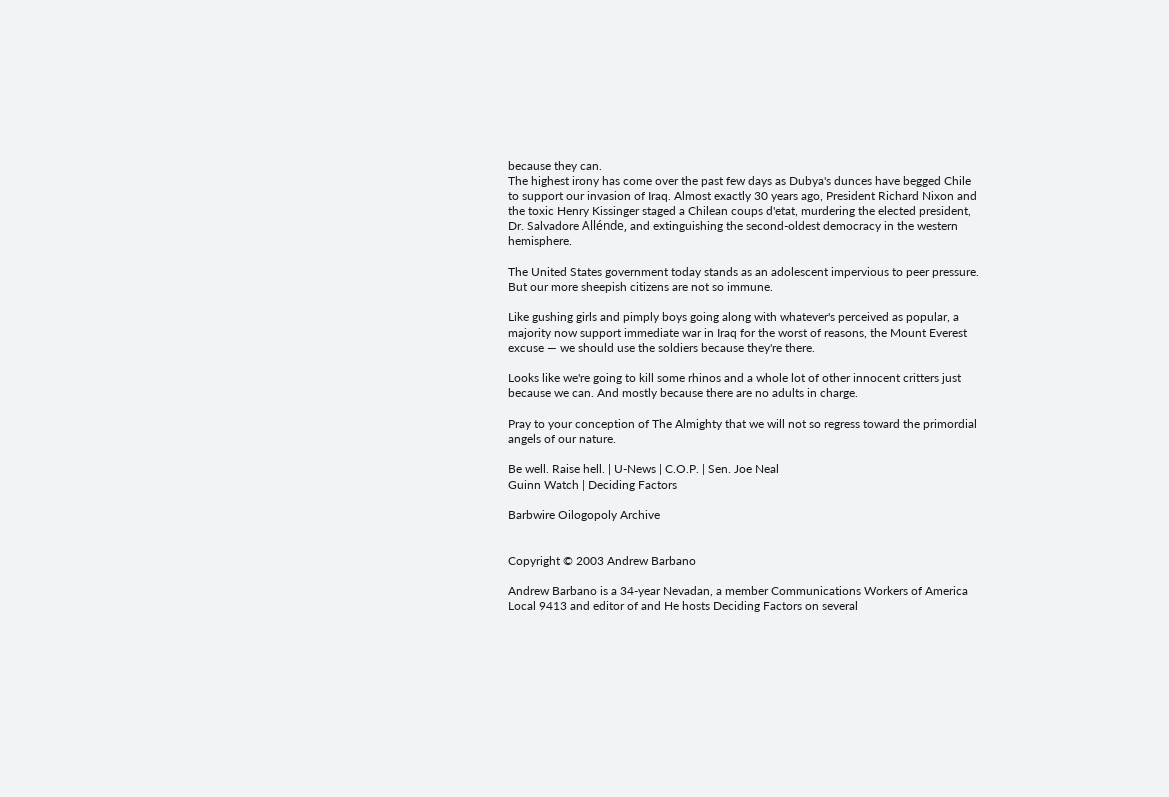because they can.
The highest irony has come over the past few days as Dubya's dunces have begged Chile to support our invasion of Iraq. Almost exactly 30 years ago, President Richard Nixon and the toxic Henry Kissinger staged a Chilean coups d'etat, murdering the elected president, Dr. Salvadore Allénde, and extinguishing the second-oldest democracy in the western hemisphere.

The United States government today stands as an adolescent impervious to peer pressure. But our more sheepish citizens are not so immune.

Like gushing girls and pimply boys going along with whatever's perceived as popular, a majority now support immediate war in Iraq for the worst of reasons, the Mount Everest excuse — we should use the soldiers because they're there.

Looks like we're going to kill some rhinos and a whole lot of other innocent critters just because we can. And mostly because there are no adults in charge.

Pray to your conception of The Almighty that we will not so regress toward the primordial angels of our nature.

Be well. Raise hell. | U-News | C.O.P. | Sen. Joe Neal
Guinn Watch | Deciding Factors

Barbwire Oilogopoly Archive


Copyright © 2003 Andrew Barbano

Andrew Barbano is a 34-year Nevadan, a member Communications Workers of America Local 9413 and editor of and He hosts Deciding Factors on several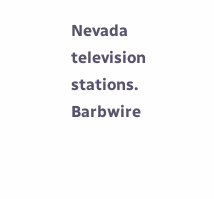Nevada television stations. Barbwire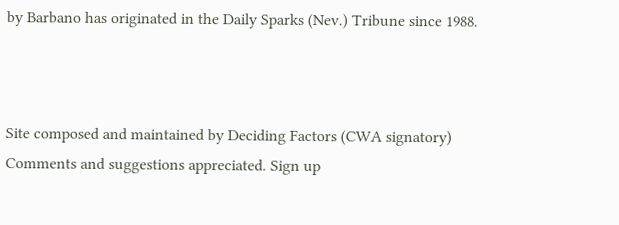by Barbano has originated in the Daily Sparks (Nev.) Tribune since 1988.



Site composed and maintained by Deciding Factors (CWA signatory)
Comments and suggestions appreciated. Sign up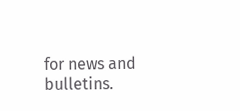for news and bulletins.